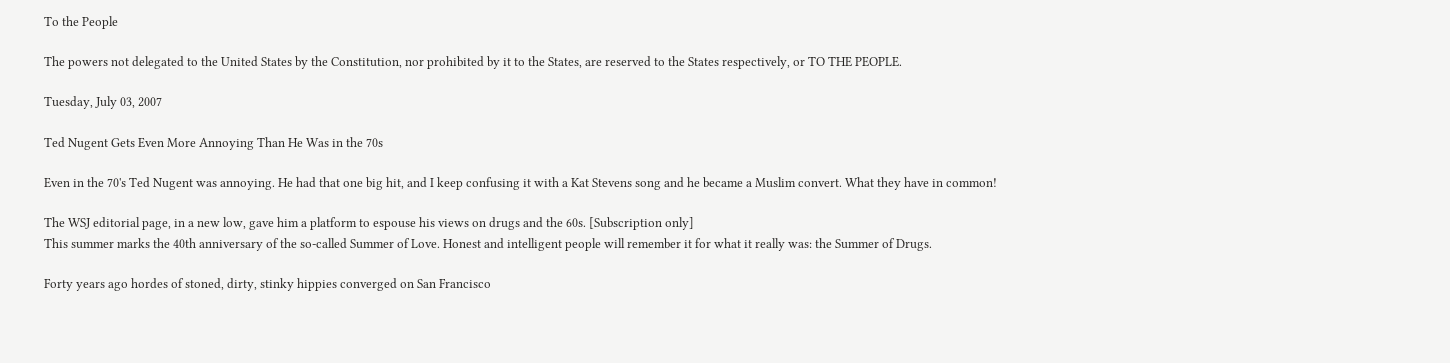To the People

The powers not delegated to the United States by the Constitution, nor prohibited by it to the States, are reserved to the States respectively, or TO THE PEOPLE.

Tuesday, July 03, 2007

Ted Nugent Gets Even More Annoying Than He Was in the 70s

Even in the 70's Ted Nugent was annoying. He had that one big hit, and I keep confusing it with a Kat Stevens song and he became a Muslim convert. What they have in common!

The WSJ editorial page, in a new low, gave him a platform to espouse his views on drugs and the 60s. [Subscription only]
This summer marks the 40th anniversary of the so-called Summer of Love. Honest and intelligent people will remember it for what it really was: the Summer of Drugs.

Forty years ago hordes of stoned, dirty, stinky hippies converged on San Francisco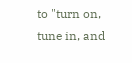to "turn on, tune in, and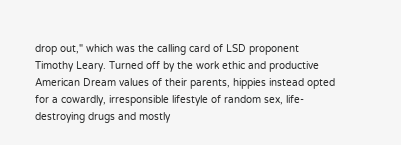drop out," which was the calling card of LSD proponent Timothy Leary. Turned off by the work ethic and productive American Dream values of their parents, hippies instead opted for a cowardly, irresponsible lifestyle of random sex, life-destroying drugs and mostly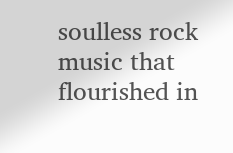soulless rock music that flourished in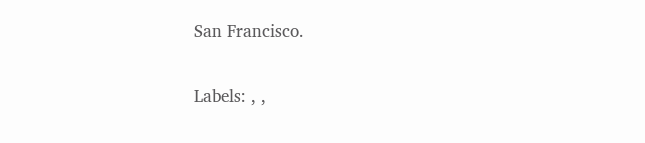San Francisco.

Labels: , ,